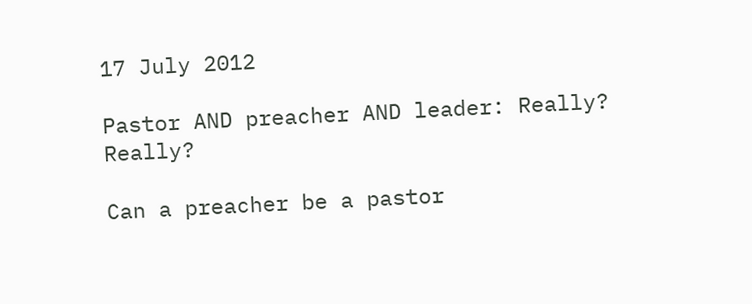17 July 2012

Pastor AND preacher AND leader: Really? Really?

Can a preacher be a pastor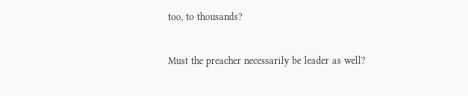too, to thousands?

Must the preacher necessarily be leader as well?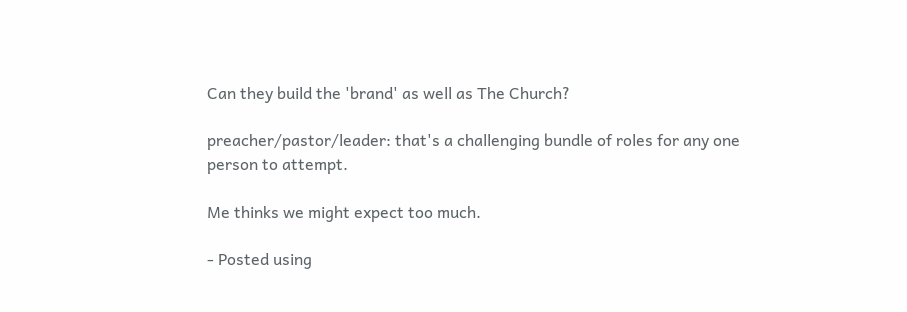Can they build the 'brand' as well as The Church?

preacher/pastor/leader: that's a challenging bundle of roles for any one person to attempt.

Me thinks we might expect too much.

- Posted using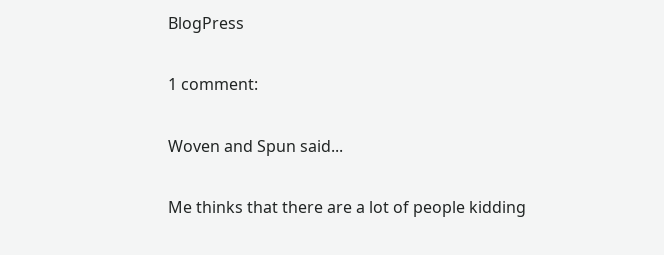BlogPress

1 comment:

Woven and Spun said...

Me thinks that there are a lot of people kidding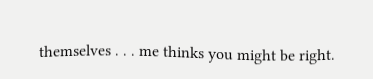themselves . . . me thinks you might be right.